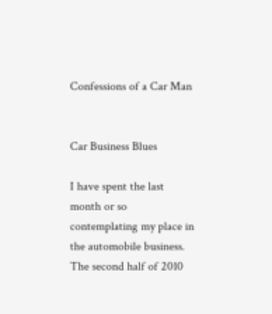Confessions of a Car Man


Car Business Blues

I have spent the last month or so contemplating my place in the automobile business. The second half of 2010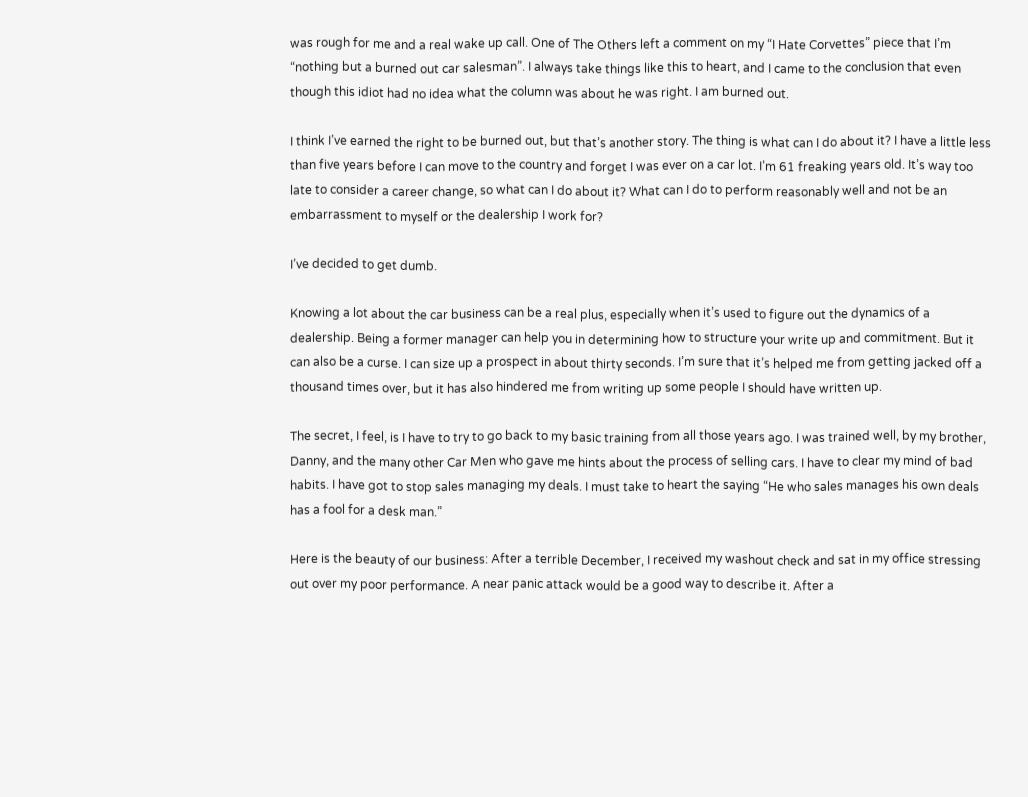was rough for me and a real wake up call. One of The Others left a comment on my “I Hate Corvettes” piece that I’m “nothing but a burned out car salesman”. I always take things like this to heart, and I came to the conclusion that even though this idiot had no idea what the column was about he was right. I am burned out.

I think I’ve earned the right to be burned out, but that’s another story. The thing is what can I do about it? I have a little less than five years before I can move to the country and forget I was ever on a car lot. I’m 61 freaking years old. It’s way too late to consider a career change, so what can I do about it? What can I do to perform reasonably well and not be an embarrassment to myself or the dealership I work for?

I’ve decided to get dumb.

Knowing a lot about the car business can be a real plus, especially when it’s used to figure out the dynamics of a dealership. Being a former manager can help you in determining how to structure your write up and commitment. But it can also be a curse. I can size up a prospect in about thirty seconds. I’m sure that it’s helped me from getting jacked off a thousand times over, but it has also hindered me from writing up some people I should have written up.

The secret, I feel, is I have to try to go back to my basic training from all those years ago. I was trained well, by my brother, Danny, and the many other Car Men who gave me hints about the process of selling cars. I have to clear my mind of bad habits. I have got to stop sales managing my deals. I must take to heart the saying “He who sales manages his own deals has a fool for a desk man.”

Here is the beauty of our business: After a terrible December, I received my washout check and sat in my office stressing out over my poor performance. A near panic attack would be a good way to describe it. After a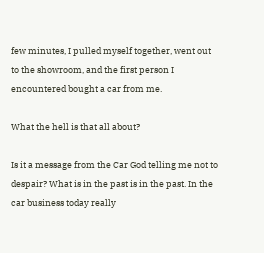few minutes, I pulled myself together, went out to the showroom, and the first person I encountered bought a car from me.

What the hell is that all about?

Is it a message from the Car God telling me not to despair? What is in the past is in the past. In the car business today really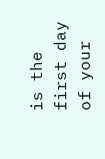is the first day of your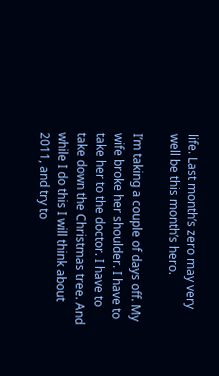life. Last month’s zero may very well be this month’s hero.

I’m taking a couple of days off. My wife broke her shoulder. I have to take her to the doctor. I have to take down the Christmas tree. And while I do this I will think about 2011, and try to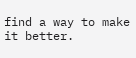find a way to make it better.